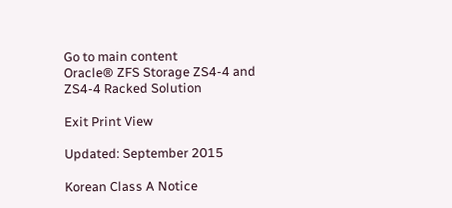Go to main content
Oracle® ZFS Storage ZS4-4 and ZS4-4 Racked Solution

Exit Print View

Updated: September 2015

Korean Class A Notice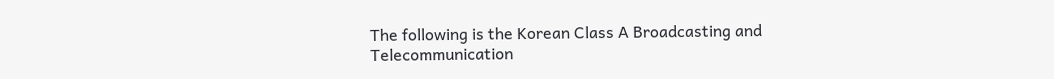The following is the Korean Class A Broadcasting and Telecommunication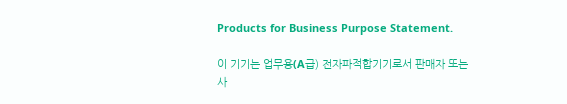Products for Business Purpose Statement.

이 기기는 업무용(A급) 전자파적합기기로서 판매자 또는 사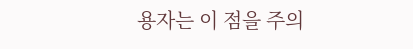용자는 이 점을 주의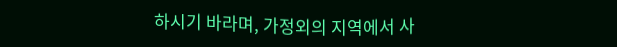하시기 바라며, 가정외의 지역에서 사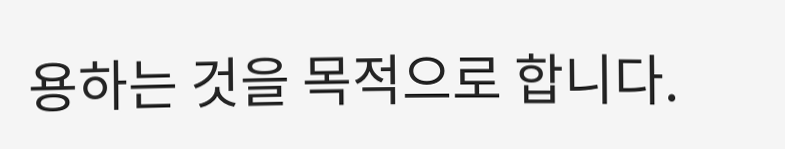용하는 것을 목적으로 합니다.